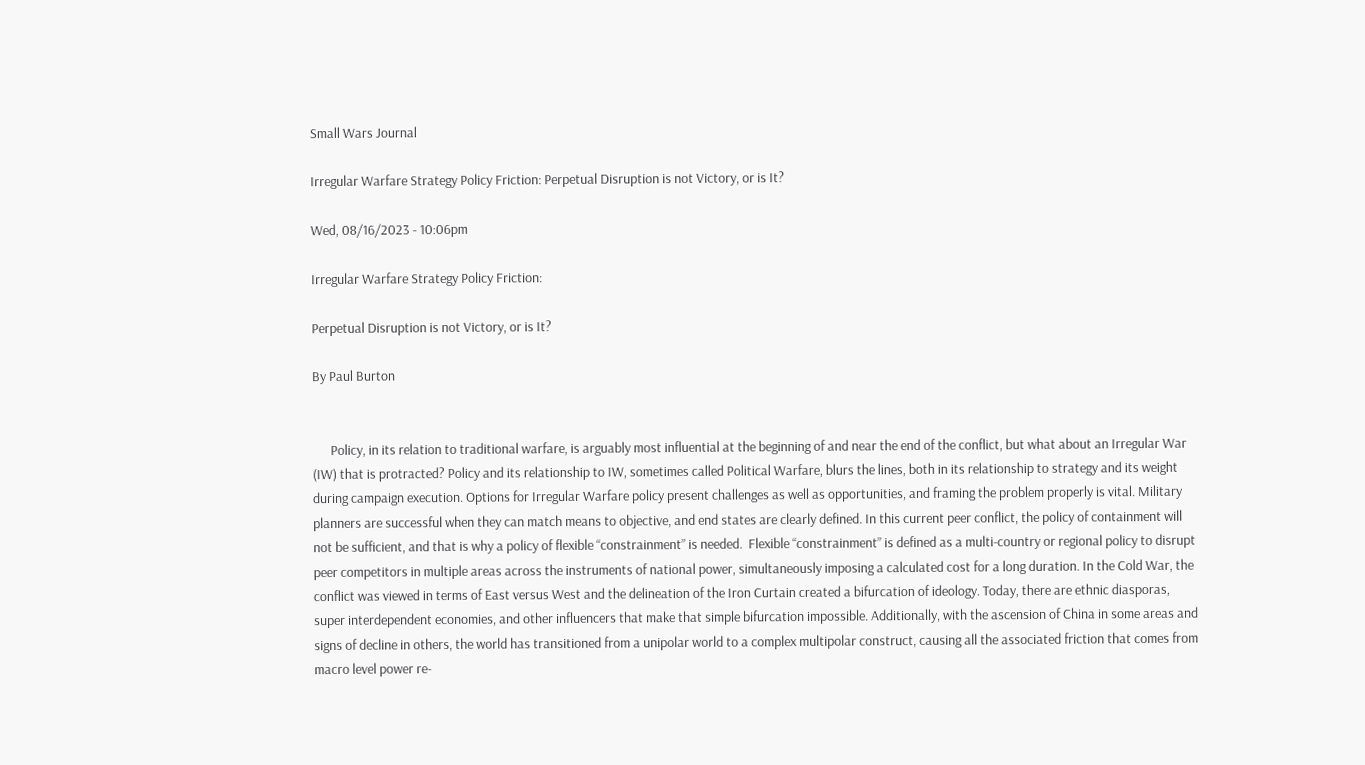Small Wars Journal

Irregular Warfare Strategy Policy Friction: Perpetual Disruption is not Victory, or is It?

Wed, 08/16/2023 - 10:06pm

Irregular Warfare Strategy Policy Friction:

Perpetual Disruption is not Victory, or is It?

By Paul Burton


      Policy, in its relation to traditional warfare, is arguably most influential at the beginning of and near the end of the conflict, but what about an Irregular War (IW) that is protracted? Policy and its relationship to IW, sometimes called Political Warfare, blurs the lines, both in its relationship to strategy and its weight during campaign execution. Options for Irregular Warfare policy present challenges as well as opportunities, and framing the problem properly is vital. Military planners are successful when they can match means to objective, and end states are clearly defined. In this current peer conflict, the policy of containment will not be sufficient, and that is why a policy of flexible “constrainment” is needed.  Flexible “constrainment” is defined as a multi-country or regional policy to disrupt peer competitors in multiple areas across the instruments of national power, simultaneously imposing a calculated cost for a long duration. In the Cold War, the conflict was viewed in terms of East versus West and the delineation of the Iron Curtain created a bifurcation of ideology. Today, there are ethnic diasporas, super interdependent economies, and other influencers that make that simple bifurcation impossible. Additionally, with the ascension of China in some areas and signs of decline in others, the world has transitioned from a unipolar world to a complex multipolar construct, causing all the associated friction that comes from macro level power re-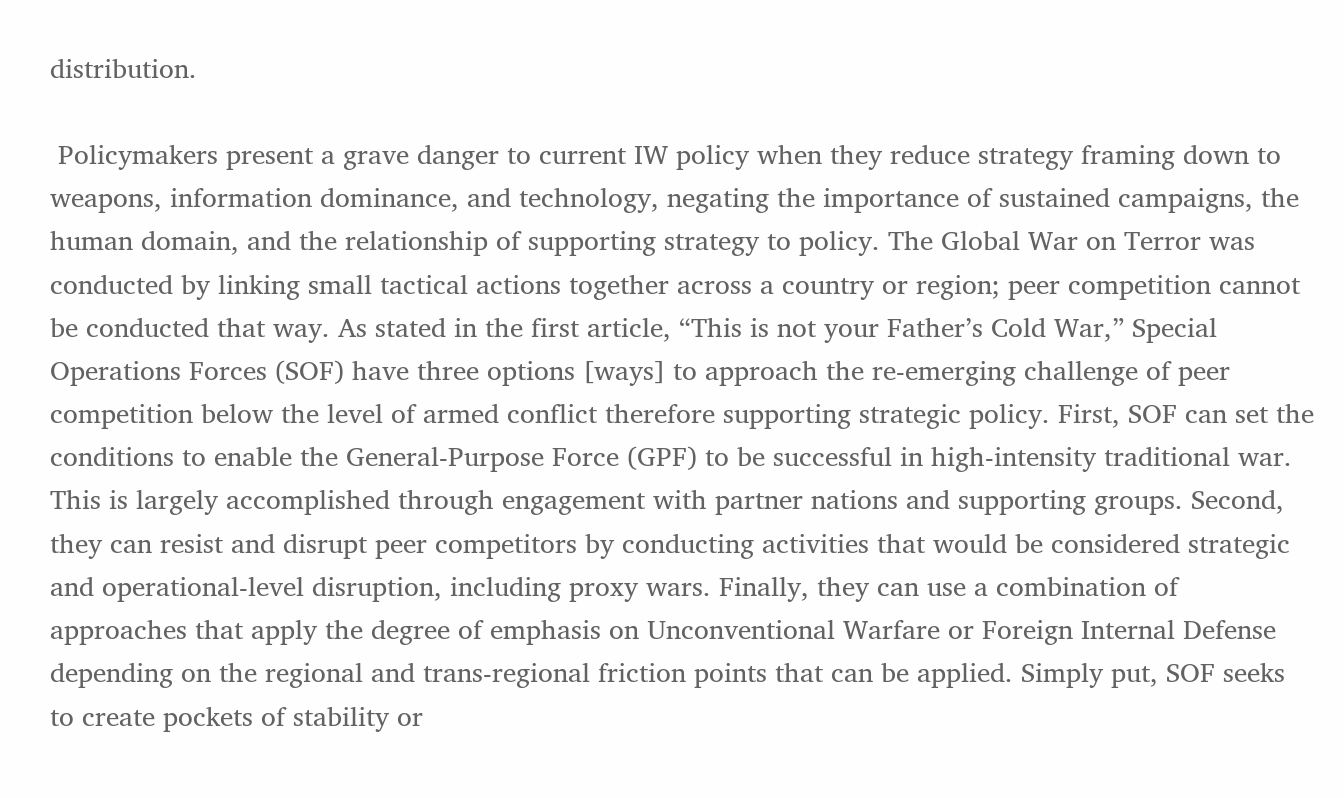distribution.

 Policymakers present a grave danger to current IW policy when they reduce strategy framing down to weapons, information dominance, and technology, negating the importance of sustained campaigns, the human domain, and the relationship of supporting strategy to policy. The Global War on Terror was conducted by linking small tactical actions together across a country or region; peer competition cannot be conducted that way. As stated in the first article, “This is not your Father’s Cold War,” Special Operations Forces (SOF) have three options [ways] to approach the re-emerging challenge of peer competition below the level of armed conflict therefore supporting strategic policy. First, SOF can set the conditions to enable the General-Purpose Force (GPF) to be successful in high-intensity traditional war. This is largely accomplished through engagement with partner nations and supporting groups. Second, they can resist and disrupt peer competitors by conducting activities that would be considered strategic and operational-level disruption, including proxy wars. Finally, they can use a combination of approaches that apply the degree of emphasis on Unconventional Warfare or Foreign Internal Defense depending on the regional and trans-regional friction points that can be applied. Simply put, SOF seeks to create pockets of stability or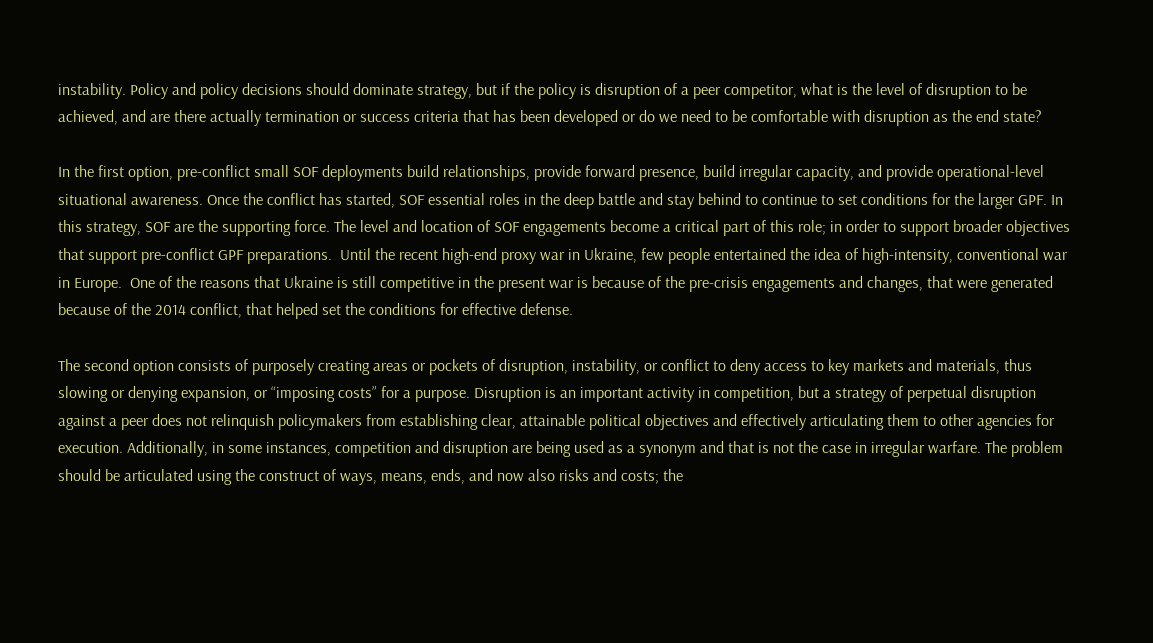instability. Policy and policy decisions should dominate strategy, but if the policy is disruption of a peer competitor, what is the level of disruption to be achieved, and are there actually termination or success criteria that has been developed or do we need to be comfortable with disruption as the end state?

In the first option, pre-conflict small SOF deployments build relationships, provide forward presence, build irregular capacity, and provide operational-level situational awareness. Once the conflict has started, SOF essential roles in the deep battle and stay behind to continue to set conditions for the larger GPF. In this strategy, SOF are the supporting force. The level and location of SOF engagements become a critical part of this role; in order to support broader objectives that support pre-conflict GPF preparations.  Until the recent high-end proxy war in Ukraine, few people entertained the idea of high-intensity, conventional war in Europe.  One of the reasons that Ukraine is still competitive in the present war is because of the pre-crisis engagements and changes, that were generated because of the 2014 conflict, that helped set the conditions for effective defense.

The second option consists of purposely creating areas or pockets of disruption, instability, or conflict to deny access to key markets and materials, thus slowing or denying expansion, or “imposing costs” for a purpose. Disruption is an important activity in competition, but a strategy of perpetual disruption against a peer does not relinquish policymakers from establishing clear, attainable political objectives and effectively articulating them to other agencies for execution. Additionally, in some instances, competition and disruption are being used as a synonym and that is not the case in irregular warfare. The problem should be articulated using the construct of ways, means, ends, and now also risks and costs; the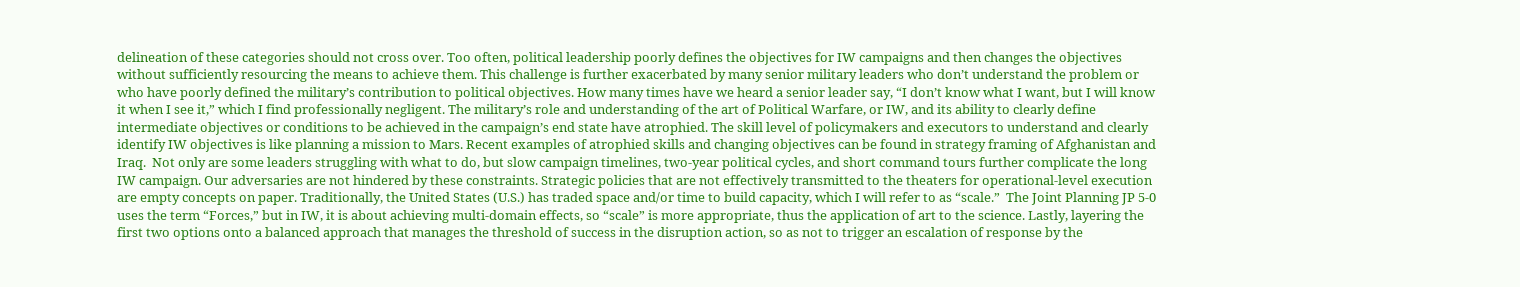delineation of these categories should not cross over. Too often, political leadership poorly defines the objectives for IW campaigns and then changes the objectives without sufficiently resourcing the means to achieve them. This challenge is further exacerbated by many senior military leaders who don’t understand the problem or who have poorly defined the military’s contribution to political objectives. How many times have we heard a senior leader say, “I don’t know what I want, but I will know it when I see it,” which I find professionally negligent. The military’s role and understanding of the art of Political Warfare, or IW, and its ability to clearly define intermediate objectives or conditions to be achieved in the campaign’s end state have atrophied. The skill level of policymakers and executors to understand and clearly identify IW objectives is like planning a mission to Mars. Recent examples of atrophied skills and changing objectives can be found in strategy framing of Afghanistan and Iraq.  Not only are some leaders struggling with what to do, but slow campaign timelines, two-year political cycles, and short command tours further complicate the long IW campaign. Our adversaries are not hindered by these constraints. Strategic policies that are not effectively transmitted to the theaters for operational-level execution are empty concepts on paper. Traditionally, the United States (U.S.) has traded space and/or time to build capacity, which I will refer to as “scale.”  The Joint Planning JP 5-0 uses the term “Forces,” but in IW, it is about achieving multi-domain effects, so “scale” is more appropriate, thus the application of art to the science. Lastly, layering the first two options onto a balanced approach that manages the threshold of success in the disruption action, so as not to trigger an escalation of response by the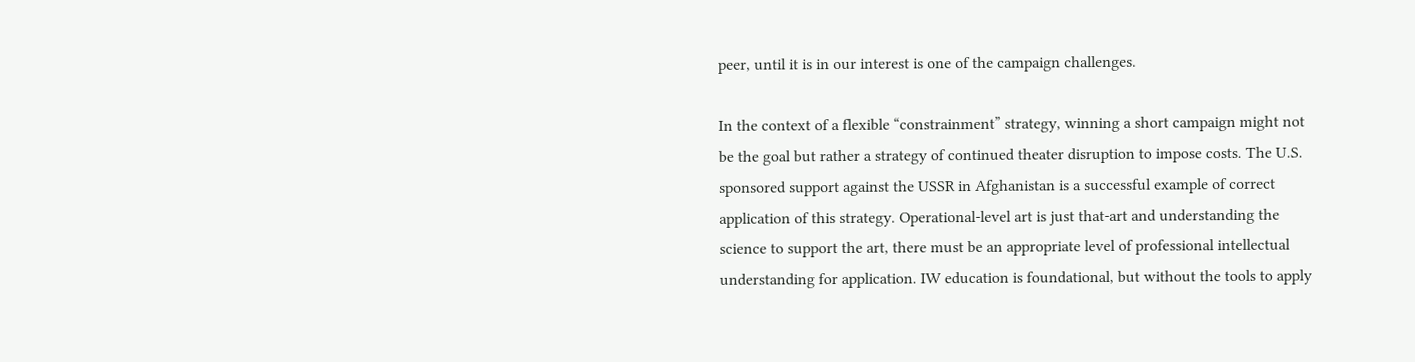peer, until it is in our interest is one of the campaign challenges.

In the context of a flexible “constrainment” strategy, winning a short campaign might not be the goal but rather a strategy of continued theater disruption to impose costs. The U.S. sponsored support against the USSR in Afghanistan is a successful example of correct application of this strategy. Operational-level art is just that-art and understanding the science to support the art, there must be an appropriate level of professional intellectual understanding for application. IW education is foundational, but without the tools to apply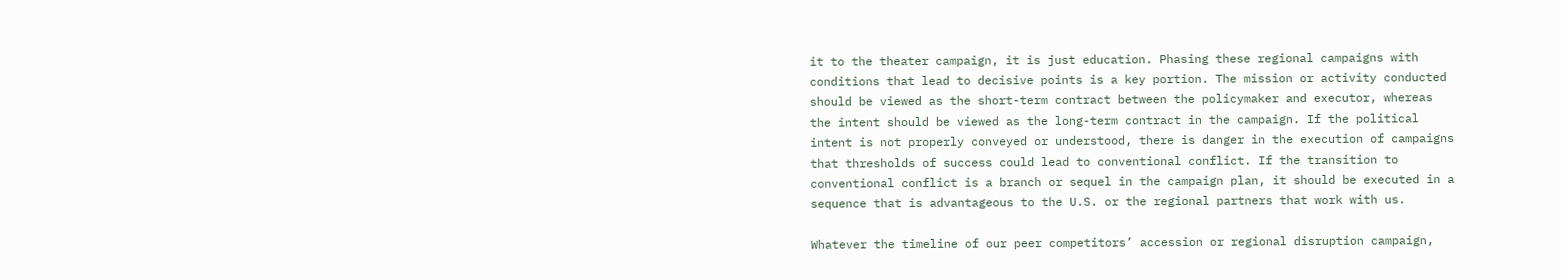it to the theater campaign, it is just education. Phasing these regional campaigns with conditions that lead to decisive points is a key portion. The mission or activity conducted should be viewed as the short-term contract between the policymaker and executor, whereas the intent should be viewed as the long-term contract in the campaign. If the political intent is not properly conveyed or understood, there is danger in the execution of campaigns that thresholds of success could lead to conventional conflict. If the transition to conventional conflict is a branch or sequel in the campaign plan, it should be executed in a sequence that is advantageous to the U.S. or the regional partners that work with us.

Whatever the timeline of our peer competitors’ accession or regional disruption campaign,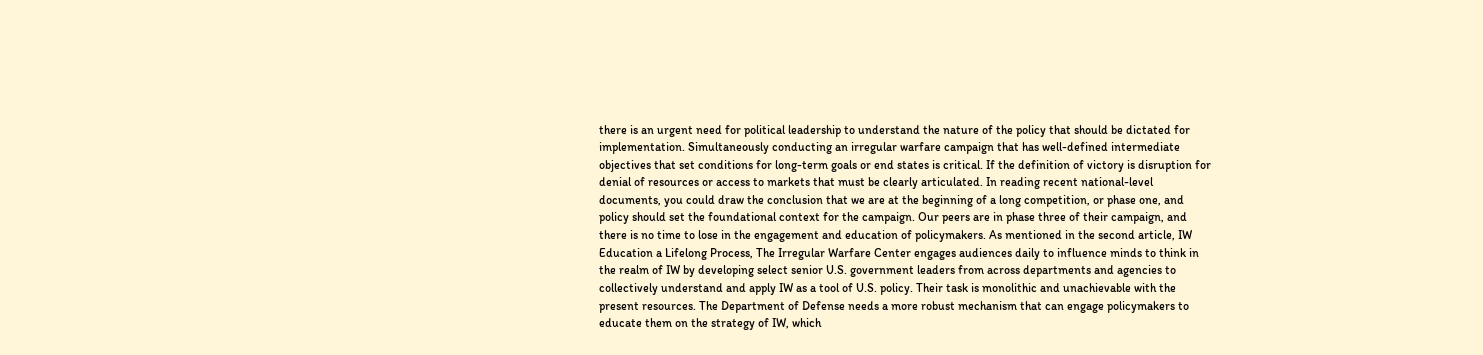there is an urgent need for political leadership to understand the nature of the policy that should be dictated for implementation. Simultaneously conducting an irregular warfare campaign that has well-defined intermediate objectives that set conditions for long-term goals or end states is critical. If the definition of victory is disruption for denial of resources or access to markets that must be clearly articulated. In reading recent national-level documents, you could draw the conclusion that we are at the beginning of a long competition, or phase one, and policy should set the foundational context for the campaign. Our peers are in phase three of their campaign, and there is no time to lose in the engagement and education of policymakers. As mentioned in the second article, IW Education a Lifelong Process, The Irregular Warfare Center engages audiences daily to influence minds to think in the realm of IW by developing select senior U.S. government leaders from across departments and agencies to collectively understand and apply IW as a tool of U.S. policy. Their task is monolithic and unachievable with the present resources. The Department of Defense needs a more robust mechanism that can engage policymakers to educate them on the strategy of IW, which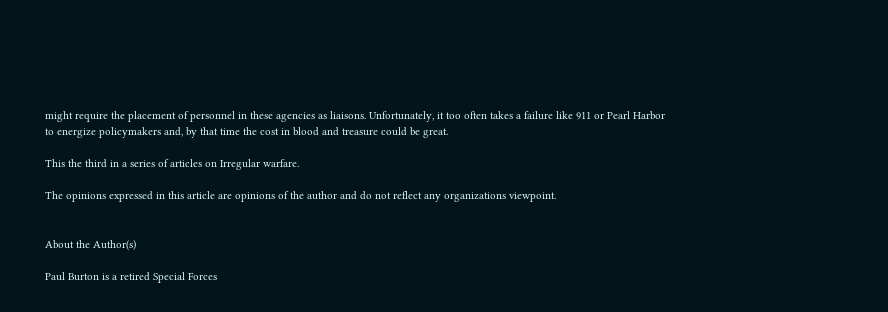might require the placement of personnel in these agencies as liaisons. Unfortunately, it too often takes a failure like 911 or Pearl Harbor to energize policymakers and, by that time the cost in blood and treasure could be great.

This the third in a series of articles on Irregular warfare.

The opinions expressed in this article are opinions of the author and do not reflect any organizations viewpoint.


About the Author(s)

Paul Burton is a retired Special Forces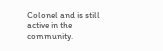Colonel and is still active in the community.